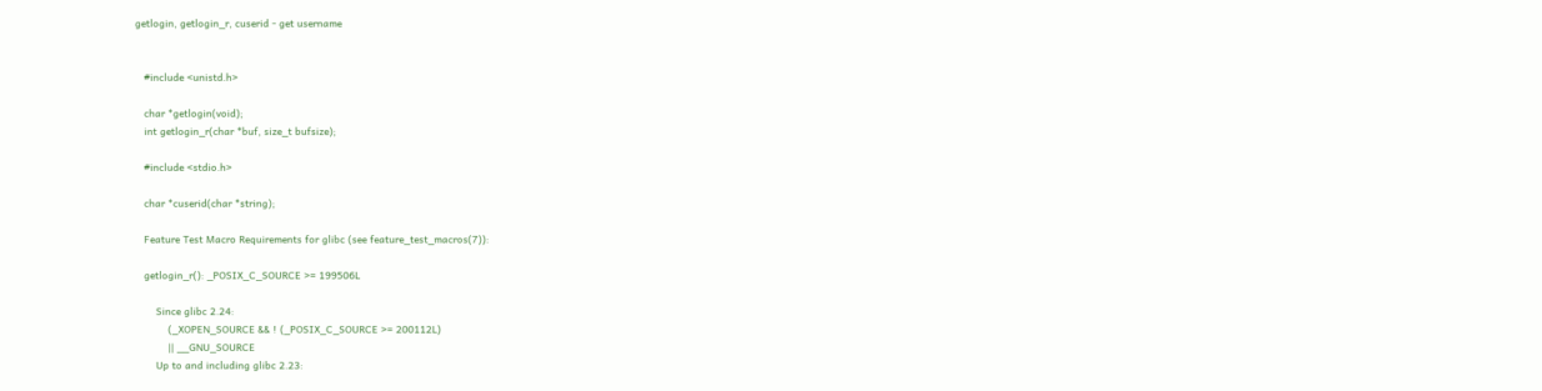getlogin, getlogin_r, cuserid - get username


   #include <unistd.h>

   char *getlogin(void);
   int getlogin_r(char *buf, size_t bufsize);

   #include <stdio.h>

   char *cuserid(char *string);

   Feature Test Macro Requirements for glibc (see feature_test_macros(7)):

   getlogin_r(): _POSIX_C_SOURCE >= 199506L

       Since glibc 2.24:
           (_XOPEN_SOURCE && ! (_POSIX_C_SOURCE >= 200112L)
           || __GNU_SOURCE
       Up to and including glibc 2.23: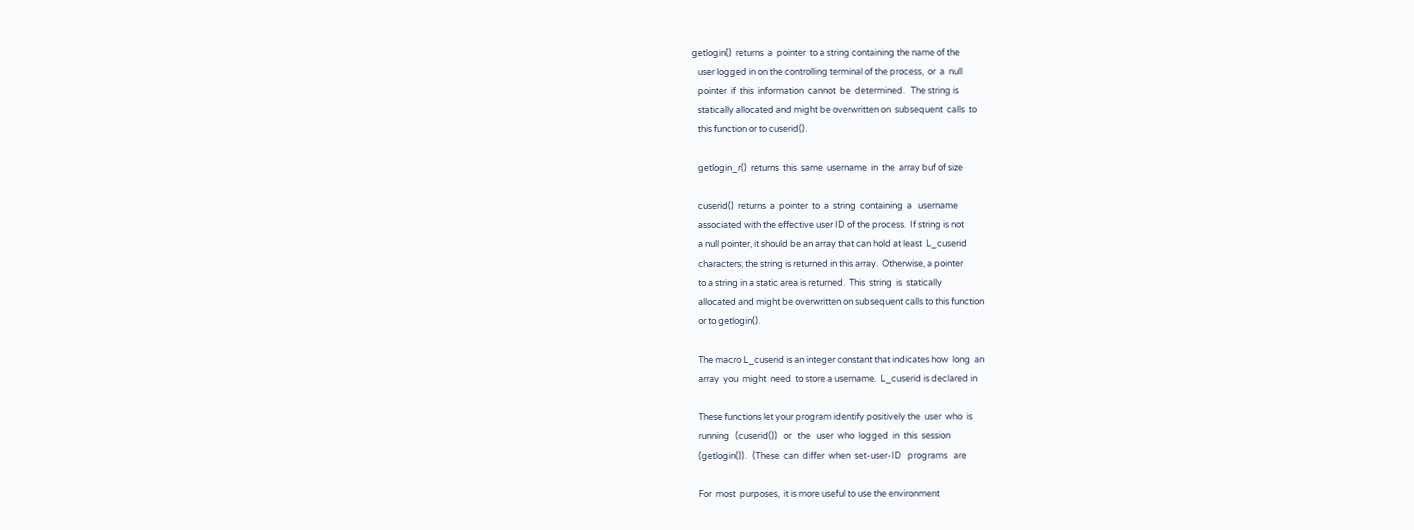getlogin()  returns  a  pointer  to a string containing the name of the
   user logged in on the controlling terminal of the process,  or  a  null
   pointer  if  this  information  cannot  be  determined.   The string is
   statically allocated and might be overwritten on  subsequent  calls  to
   this function or to cuserid().

   getlogin_r()  returns  this  same  username  in  the  array buf of size

   cuserid()  returns  a  pointer  to  a  string  containing  a   username
   associated with the effective user ID of the process.  If string is not
   a null pointer, it should be an array that can hold at least  L_cuserid
   characters; the string is returned in this array.  Otherwise, a pointer
   to a string in a static area is returned.  This  string  is  statically
   allocated and might be overwritten on subsequent calls to this function
   or to getlogin().

   The macro L_cuserid is an integer constant that indicates how  long  an
   array  you  might  need  to store a username.  L_cuserid is declared in

   These functions let your program identify positively the  user  who  is
   running   (cuserid())   or   the   user  who  logged  in  this  session
   (getlogin()).   (These  can  differ  when  set-user-ID   programs   are

   For  most  purposes,  it is more useful to use the environment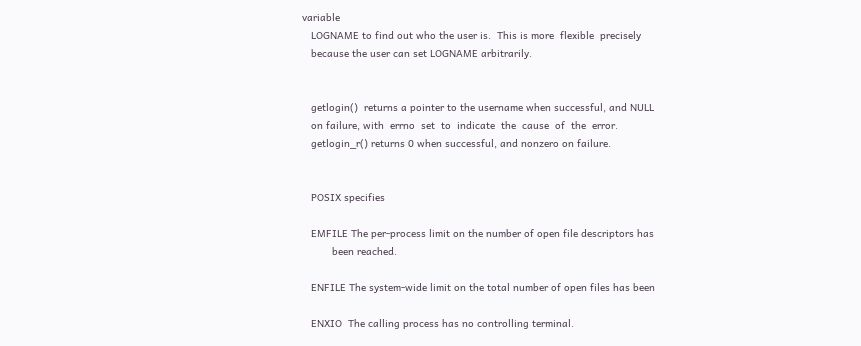variable
   LOGNAME to find out who the user is.  This is more  flexible  precisely
   because the user can set LOGNAME arbitrarily.


   getlogin()  returns a pointer to the username when successful, and NULL
   on failure, with  errno  set  to  indicate  the  cause  of  the  error.
   getlogin_r() returns 0 when successful, and nonzero on failure.


   POSIX specifies

   EMFILE The per-process limit on the number of open file descriptors has
          been reached.

   ENFILE The system-wide limit on the total number of open files has been

   ENXIO  The calling process has no controlling terminal.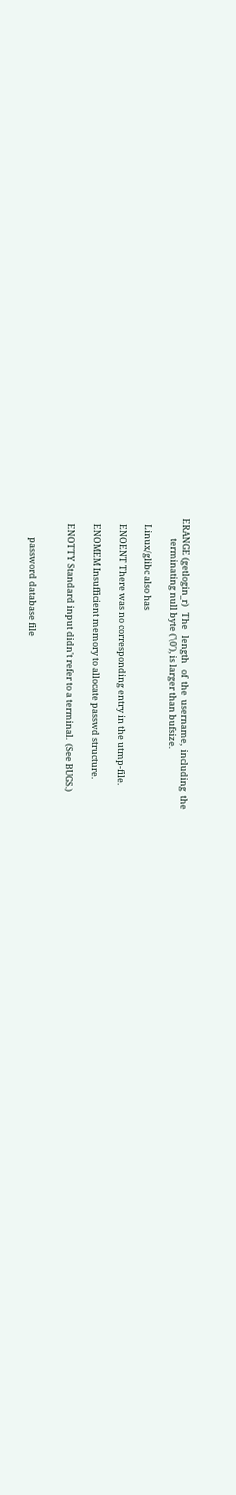ERANGE (getlogin_r)   The   length   of  the  username,  including  the
          terminating null byte ('\0'), is larger than bufsize.

   Linux/glibc also has

   ENOENT There was no corresponding entry in the utmp-file.

   ENOMEM Insufficient memory to allocate passwd structure.

   ENOTTY Standard input didn't refer to a terminal.  (See BUGS.)


          password database file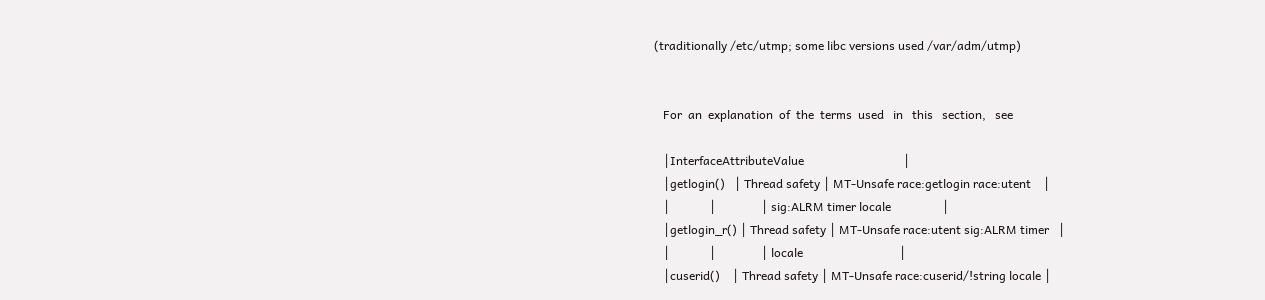(traditionally /etc/utmp; some libc versions used /var/adm/utmp)


   For  an  explanation  of  the  terms  used   in   this   section,   see

   │InterfaceAttributeValue                                 │
   │getlogin()   │ Thread safety │ MT-Unsafe race:getlogin race:utent    │
   │             │               │ sig:ALRM timer locale                 │
   │getlogin_r() │ Thread safety │ MT-Unsafe race:utent sig:ALRM timer   │
   │             │               │ locale                                │
   │cuserid()    │ Thread safety │ MT-Unsafe race:cuserid/!string locale │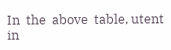In  the  above  table, utent in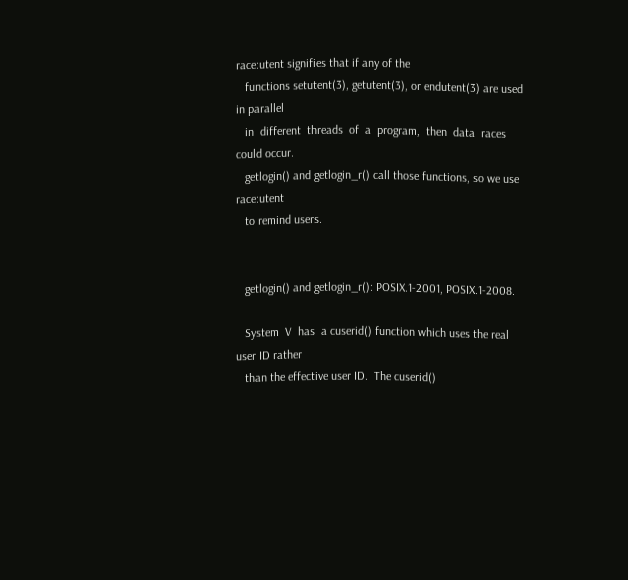race:utent signifies that if any of the
   functions setutent(3), getutent(3), or endutent(3) are used in parallel
   in  different  threads  of  a  program,  then  data  races could occur.
   getlogin() and getlogin_r() call those functions, so we use  race:utent
   to remind users.


   getlogin() and getlogin_r(): POSIX.1-2001, POSIX.1-2008.

   System  V  has  a cuserid() function which uses the real user ID rather
   than the effective user ID.  The cuserid()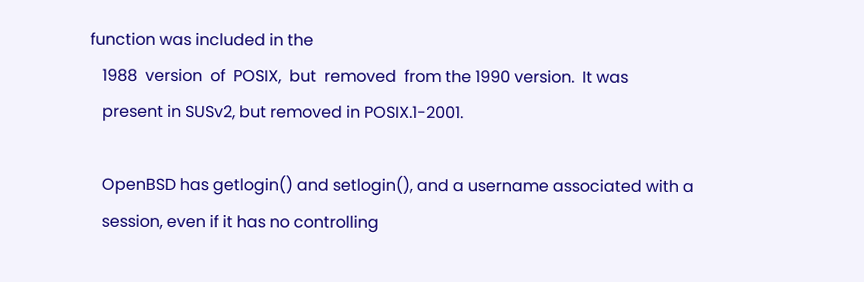function was included in the
   1988  version  of  POSIX,  but  removed  from the 1990 version.  It was
   present in SUSv2, but removed in POSIX.1-2001.

   OpenBSD has getlogin() and setlogin(), and a username associated with a
   session, even if it has no controlling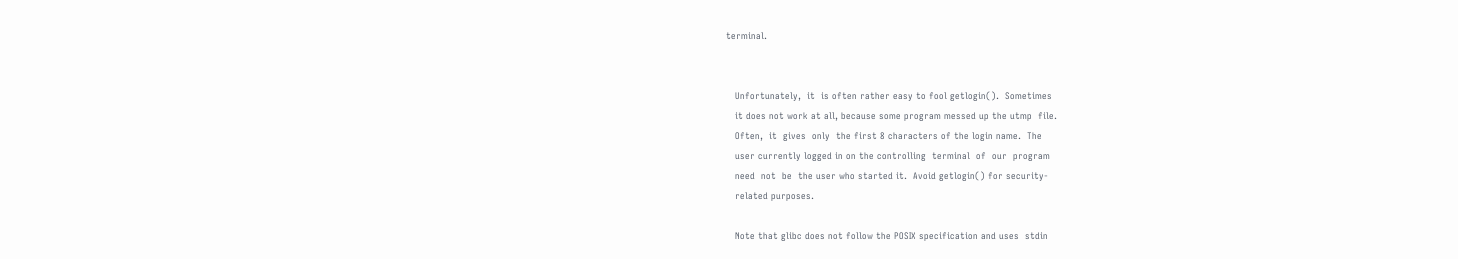terminal.


   Unfortunately,  it  is often rather easy to fool getlogin().  Sometimes
   it does not work at all, because some program messed up the utmp  file.
   Often,  it  gives  only  the first 8 characters of the login name.  The
   user currently logged in on the controlling  terminal  of  our  program
   need  not  be  the user who started it.  Avoid getlogin() for security-
   related purposes.

   Note that glibc does not follow the POSIX specification and uses  stdin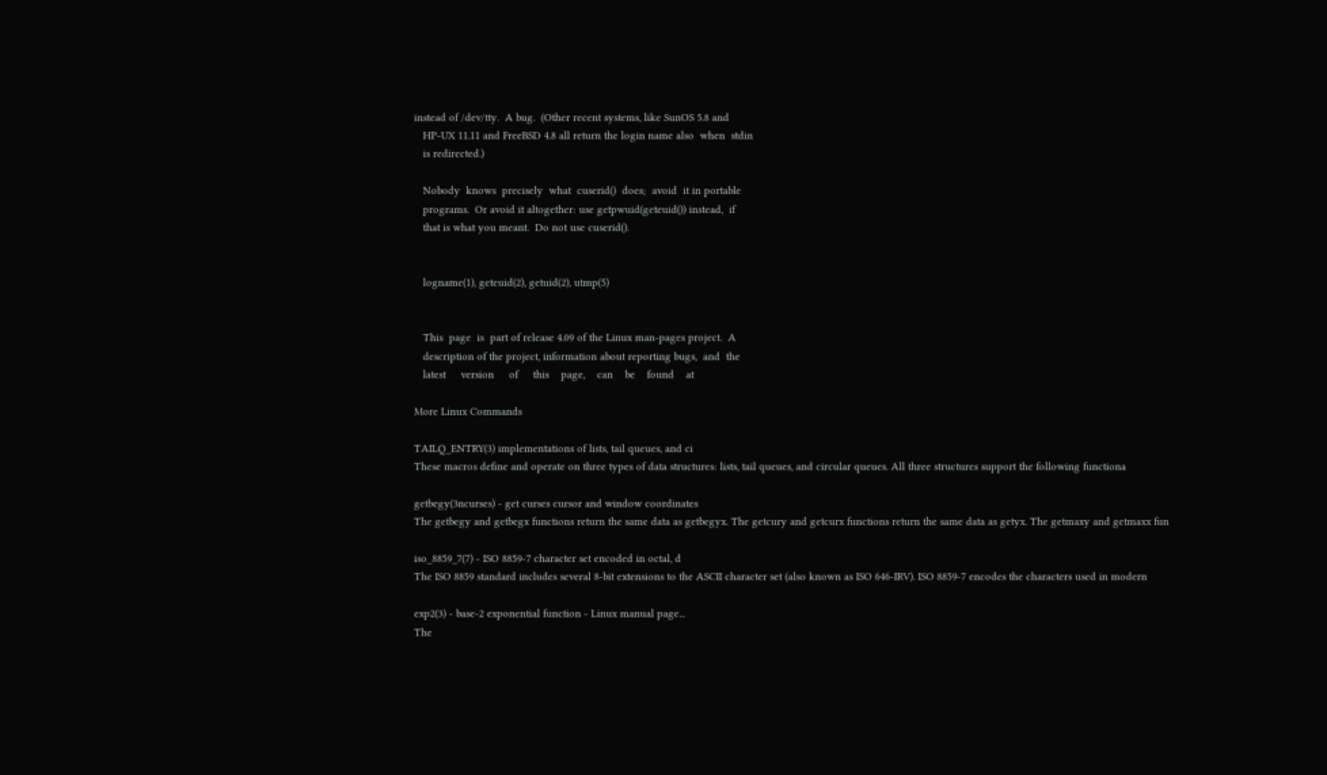instead of /dev/tty.  A bug.  (Other recent systems, like SunOS 5.8 and
   HP-UX 11.11 and FreeBSD 4.8 all return the login name also  when  stdin
   is redirected.)

   Nobody  knows  precisely  what  cuserid()  does;  avoid  it in portable
   programs.  Or avoid it altogether: use getpwuid(geteuid()) instead,  if
   that is what you meant.  Do not use cuserid().


   logname(1), geteuid(2), getuid(2), utmp(5)


   This  page  is  part of release 4.09 of the Linux man-pages project.  A
   description of the project, information about reporting bugs,  and  the
   latest     version     of     this    page,    can    be    found    at

More Linux Commands

TAILQ_ENTRY(3) implementations of lists, tail queues, and ci
These macros define and operate on three types of data structures: lists, tail queues, and circular queues. All three structures support the following functiona

getbegy(3ncurses) - get curses cursor and window coordinates
The getbegy and getbegx functions return the same data as getbegyx. The getcury and getcurx functions return the same data as getyx. The getmaxy and getmaxx fun

iso_8859_7(7) - ISO 8859-7 character set encoded in octal, d
The ISO 8859 standard includes several 8-bit extensions to the ASCII character set (also known as ISO 646-IRV). ISO 8859-7 encodes the characters used in modern

exp2(3) - base-2 exponential function - Linux manual page...
The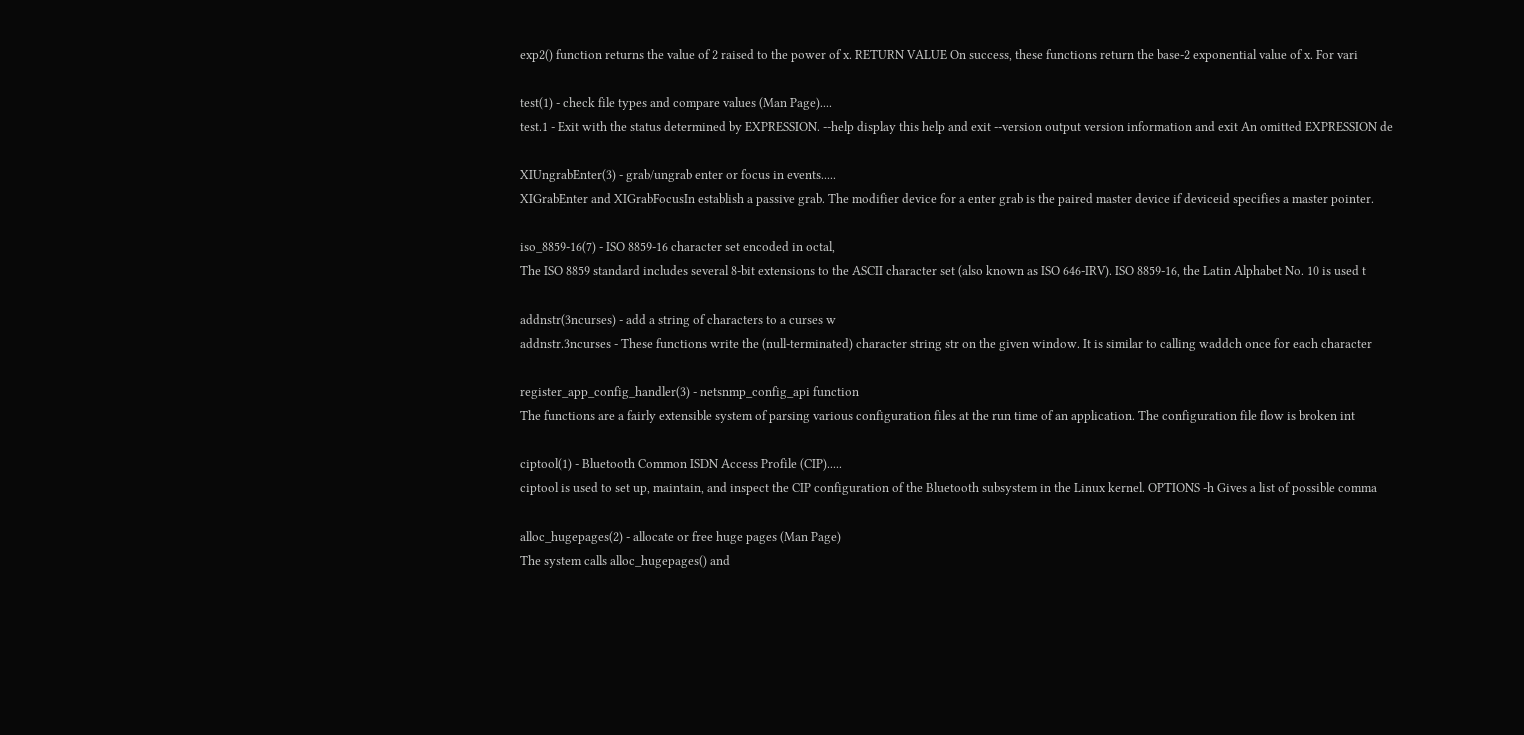exp2() function returns the value of 2 raised to the power of x. RETURN VALUE On success, these functions return the base-2 exponential value of x. For vari

test(1) - check file types and compare values (Man Page)....
test.1 - Exit with the status determined by EXPRESSION. --help display this help and exit --version output version information and exit An omitted EXPRESSION de

XIUngrabEnter(3) - grab/ungrab enter or focus in events.....
XIGrabEnter and XIGrabFocusIn establish a passive grab. The modifier device for a enter grab is the paired master device if deviceid specifies a master pointer.

iso_8859-16(7) - ISO 8859-16 character set encoded in octal,
The ISO 8859 standard includes several 8-bit extensions to the ASCII character set (also known as ISO 646-IRV). ISO 8859-16, the Latin Alphabet No. 10 is used t

addnstr(3ncurses) - add a string of characters to a curses w
addnstr.3ncurses - These functions write the (null-terminated) character string str on the given window. It is similar to calling waddch once for each character

register_app_config_handler(3) - netsnmp_config_api function
The functions are a fairly extensible system of parsing various configuration files at the run time of an application. The configuration file flow is broken int

ciptool(1) - Bluetooth Common ISDN Access Profile (CIP).....
ciptool is used to set up, maintain, and inspect the CIP configuration of the Bluetooth subsystem in the Linux kernel. OPTIONS -h Gives a list of possible comma

alloc_hugepages(2) - allocate or free huge pages (Man Page)
The system calls alloc_hugepages() and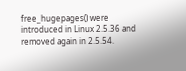free_hugepages() were introduced in Linux 2.5.36 and removed again in 2.5.54.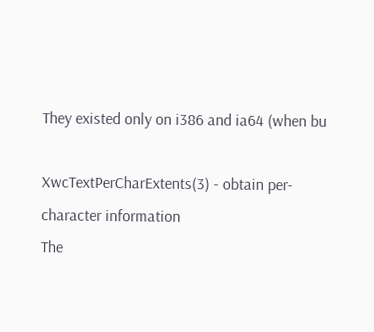They existed only on i386 and ia64 (when bu

XwcTextPerCharExtents(3) - obtain per-character information
The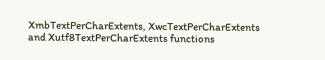XmbTextPerCharExtents, XwcTextPerCharExtents and Xutf8TextPerCharExtents functions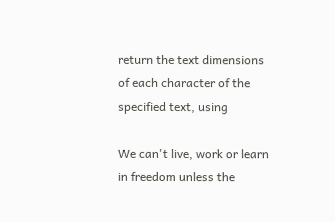return the text dimensions of each character of the specified text, using

We can't live, work or learn in freedom unless the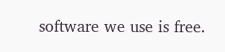software we use is free.